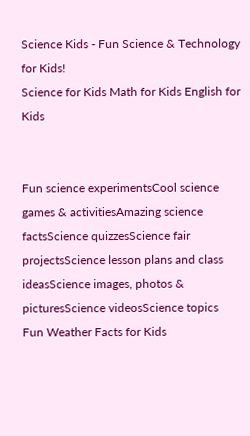Science Kids - Fun Science & Technology for Kids!
Science for Kids Math for Kids English for Kids


Fun science experimentsCool science games & activitiesAmazing science factsScience quizzesScience fair projectsScience lesson plans and class ideasScience images, photos & picturesScience videosScience topics
Fun Weather Facts for Kids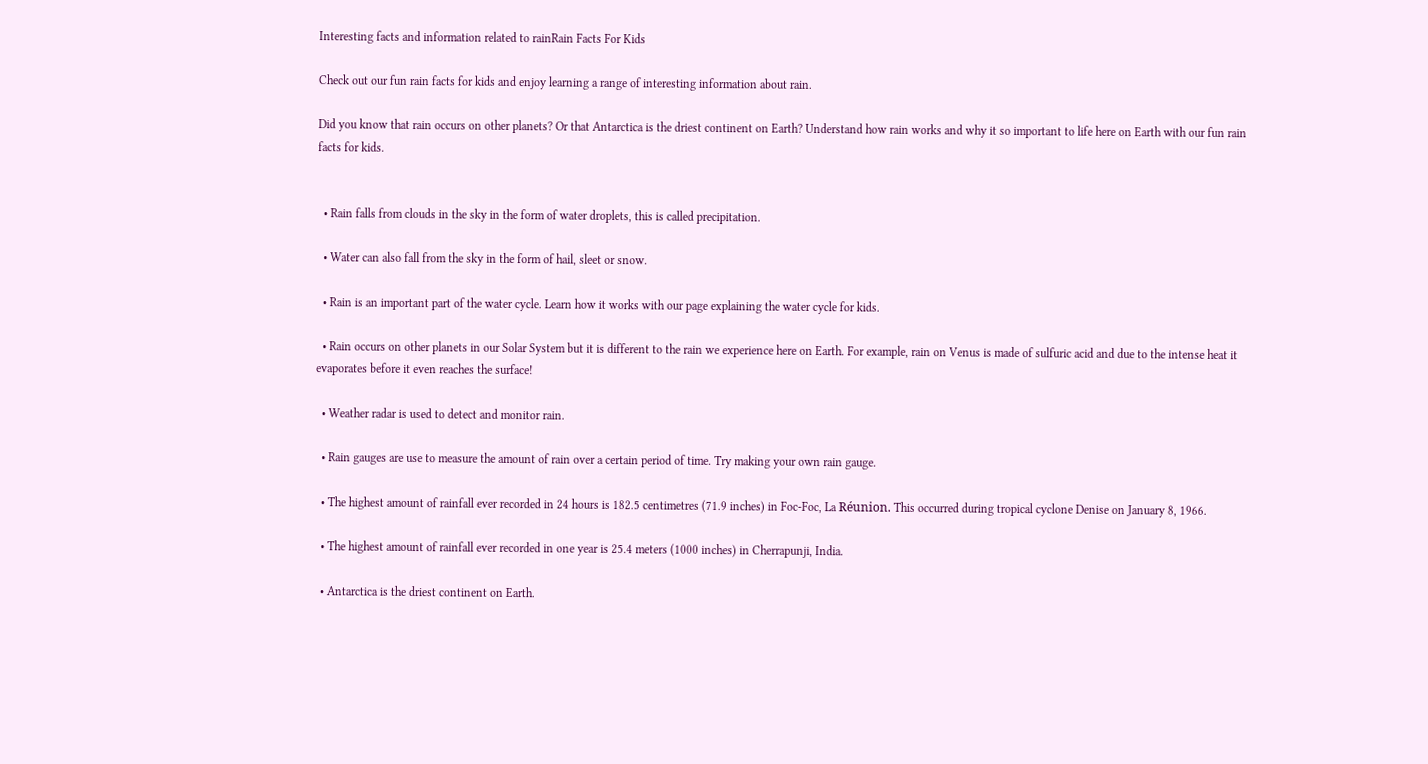Interesting facts and information related to rainRain Facts For Kids

Check out our fun rain facts for kids and enjoy learning a range of interesting information about rain.

Did you know that rain occurs on other planets? Or that Antarctica is the driest continent on Earth? Understand how rain works and why it so important to life here on Earth with our fun rain facts for kids.


  • Rain falls from clouds in the sky in the form of water droplets, this is called precipitation.

  • Water can also fall from the sky in the form of hail, sleet or snow.

  • Rain is an important part of the water cycle. Learn how it works with our page explaining the water cycle for kids.

  • Rain occurs on other planets in our Solar System but it is different to the rain we experience here on Earth. For example, rain on Venus is made of sulfuric acid and due to the intense heat it evaporates before it even reaches the surface!

  • Weather radar is used to detect and monitor rain.

  • Rain gauges are use to measure the amount of rain over a certain period of time. Try making your own rain gauge.

  • The highest amount of rainfall ever recorded in 24 hours is 182.5 centimetres (71.9 inches) in Foc-Foc, La Réunion. This occurred during tropical cyclone Denise on January 8, 1966.

  • The highest amount of rainfall ever recorded in one year is 25.4 meters (1000 inches) in Cherrapunji, India.

  • Antarctica is the driest continent on Earth.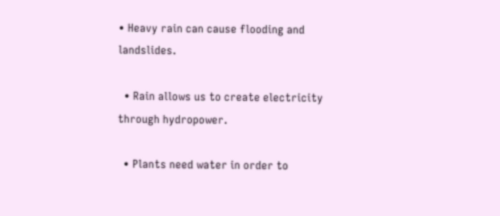• Heavy rain can cause flooding and landslides.

  • Rain allows us to create electricity through hydropower.

  • Plants need water in order to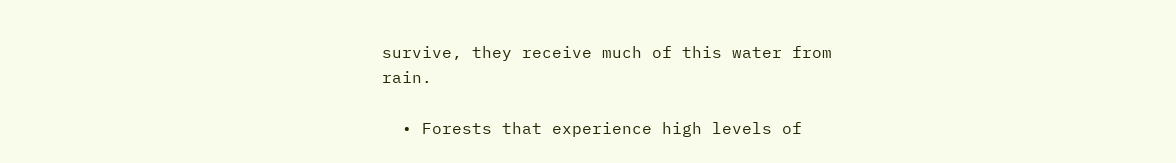survive, they receive much of this water from rain.

  • Forests that experience high levels of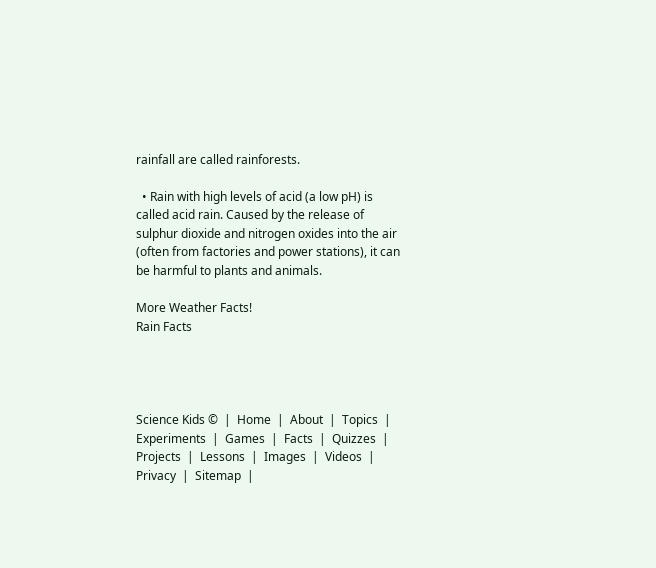rainfall are called rainforests.

  • Rain with high levels of acid (a low pH) is called acid rain. Caused by the release of sulphur dioxide and nitrogen oxides into the air (often from factories and power stations), it can be harmful to plants and animals.

More Weather Facts!
Rain Facts




Science Kids ©  |  Home  |  About  |  Topics  |  Experiments  |  Games  |  Facts  |  Quizzes  |  Projects  |  Lessons  |  Images  |  Videos  |  Privacy  |  Sitemap  |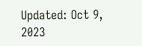Updated: Oct 9, 2023